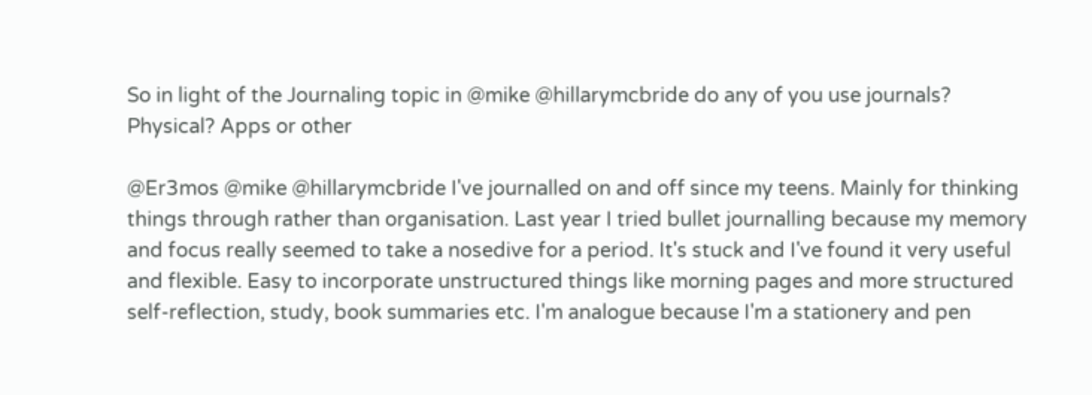So in light of the Journaling topic in @mike @hillarymcbride do any of you use journals? Physical? Apps or other

@Er3mos @mike @hillarymcbride I've journalled on and off since my teens. Mainly for thinking things through rather than organisation. Last year I tried bullet journalling because my memory and focus really seemed to take a nosedive for a period. It's stuck and I've found it very useful and flexible. Easy to incorporate unstructured things like morning pages and more structured self-reflection, study, book summaries etc. I'm analogue because I'm a stationery and pen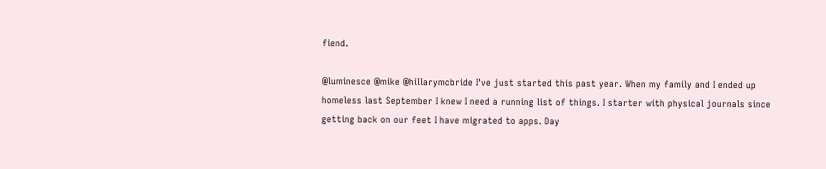fiend.

@luminesce @mike @hillarymcbride I've just started this past year. When my family and I ended up homeless last September I knew I need a running list of things. I starter with physical journals since getting back on our feet I have migrated to apps. Day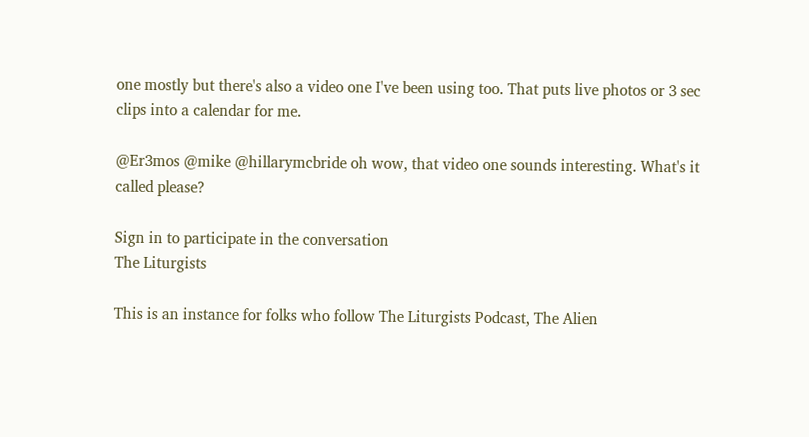one mostly but there's also a video one I've been using too. That puts live photos or 3 sec clips into a calendar for me.

@Er3mos @mike @hillarymcbride oh wow, that video one sounds interesting. What's it called please?

Sign in to participate in the conversation
The Liturgists

This is an instance for folks who follow The Liturgists Podcast, The Alien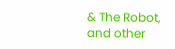& The Robot, and other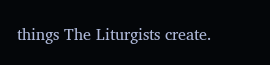things The Liturgists create.